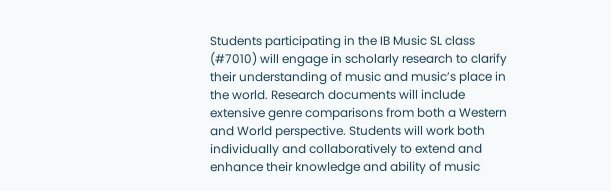Students participating in the IB Music SL class (#7010) will engage in scholarly research to clarify their understanding of music and music’s place in the world. Research documents will include extensive genre comparisons from both a Western and World perspective. Students will work both individually and collaboratively to extend and enhance their knowledge and ability of music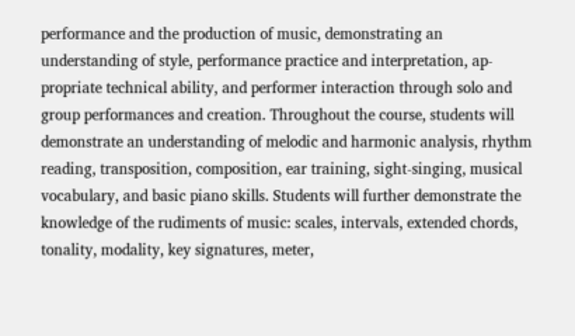performance and the production of music, demonstrating an understanding of style, performance practice and interpretation, ap-propriate technical ability, and performer interaction through solo and group performances and creation. Throughout the course, students will demonstrate an understanding of melodic and harmonic analysis, rhythm reading, transposition, composition, ear training, sight-singing, musical vocabulary, and basic piano skills. Students will further demonstrate the knowledge of the rudiments of music: scales, intervals, extended chords, tonality, modality, key signatures, meter,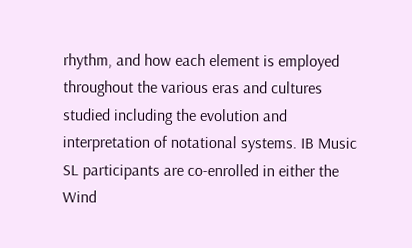rhythm, and how each element is employed throughout the various eras and cultures studied including the evolution and interpretation of notational systems. IB Music SL participants are co-enrolled in either the Wind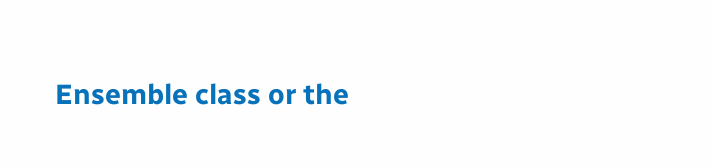Ensemble class or the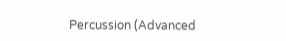Percussion (Advanced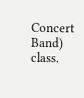Concert Band) class.